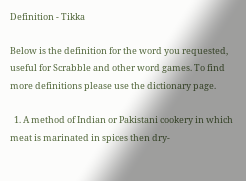Definition - Tikka

Below is the definition for the word you requested, useful for Scrabble and other word games. To find more definitions please use the dictionary page.

  1. A method of Indian or Pakistani cookery in which meat is marinated in spices then dry-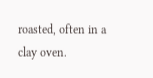roasted, often in a clay oven.